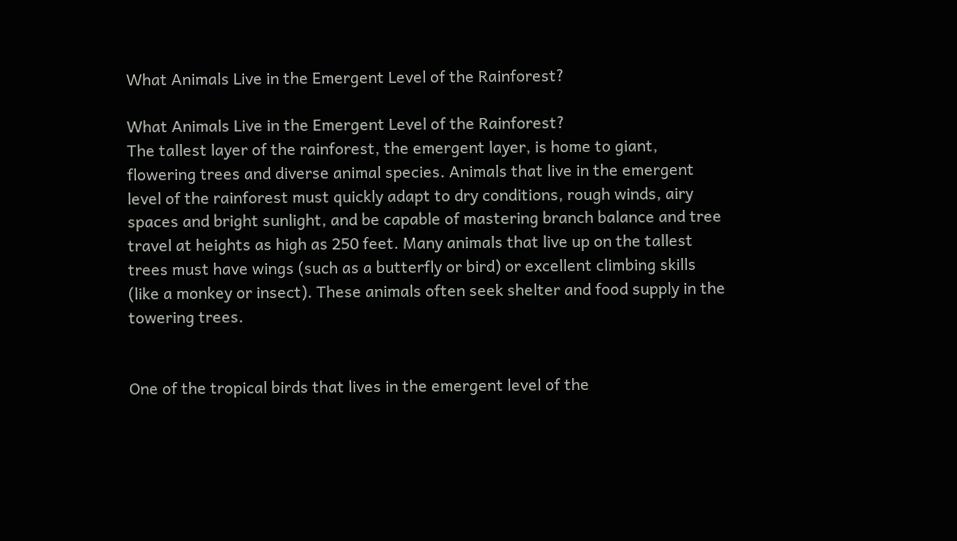What Animals Live in the Emergent Level of the Rainforest?

What Animals Live in the Emergent Level of the Rainforest?
The tallest layer of the rainforest, the emergent layer, is home to giant, flowering trees and diverse animal species. Animals that live in the emergent level of the rainforest must quickly adapt to dry conditions, rough winds, airy spaces and bright sunlight, and be capable of mastering branch balance and tree travel at heights as high as 250 feet. Many animals that live up on the tallest trees must have wings (such as a butterfly or bird) or excellent climbing skills (like a monkey or insect). These animals often seek shelter and food supply in the towering trees.


One of the tropical birds that lives in the emergent level of the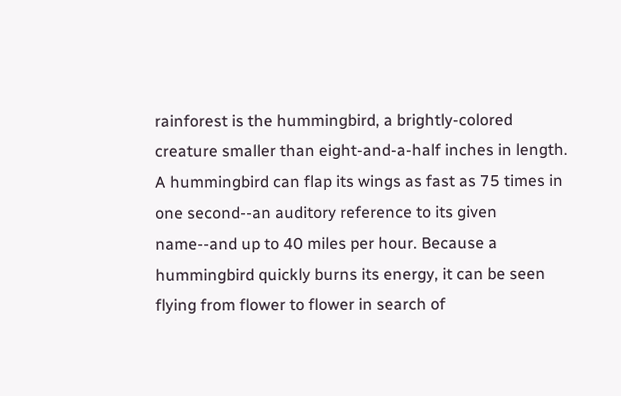rainforest is the hummingbird, a brightly-colored creature smaller than eight-and-a-half inches in length. A hummingbird can flap its wings as fast as 75 times in one second--an auditory reference to its given name--and up to 40 miles per hour. Because a hummingbird quickly burns its energy, it can be seen flying from flower to flower in search of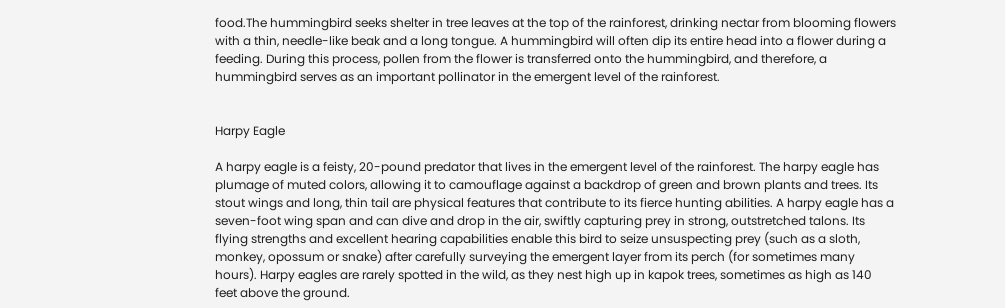food.The hummingbird seeks shelter in tree leaves at the top of the rainforest, drinking nectar from blooming flowers with a thin, needle-like beak and a long tongue. A hummingbird will often dip its entire head into a flower during a feeding. During this process, pollen from the flower is transferred onto the hummingbird, and therefore, a hummingbird serves as an important pollinator in the emergent level of the rainforest.


Harpy Eagle

A harpy eagle is a feisty, 20-pound predator that lives in the emergent level of the rainforest. The harpy eagle has plumage of muted colors, allowing it to camouflage against a backdrop of green and brown plants and trees. Its stout wings and long, thin tail are physical features that contribute to its fierce hunting abilities. A harpy eagle has a seven-foot wing span and can dive and drop in the air, swiftly capturing prey in strong, outstretched talons. Its flying strengths and excellent hearing capabilities enable this bird to seize unsuspecting prey (such as a sloth, monkey, opossum or snake) after carefully surveying the emergent layer from its perch (for sometimes many hours). Harpy eagles are rarely spotted in the wild, as they nest high up in kapok trees, sometimes as high as 140 feet above the ground.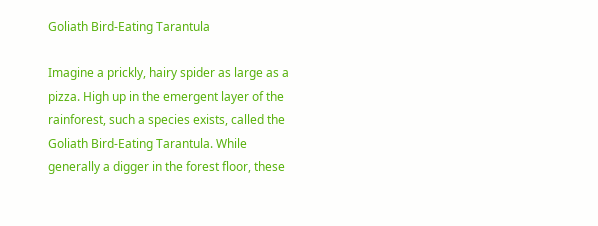Goliath Bird-Eating Tarantula

Imagine a prickly, hairy spider as large as a pizza. High up in the emergent layer of the rainforest, such a species exists, called the Goliath Bird-Eating Tarantula. While generally a digger in the forest floor, these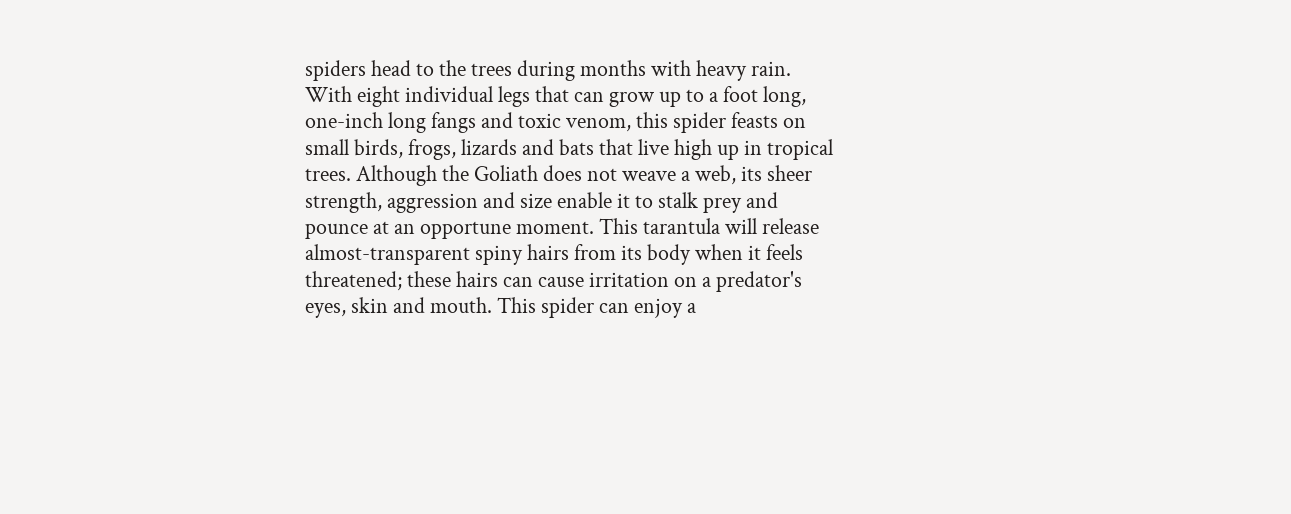spiders head to the trees during months with heavy rain. With eight individual legs that can grow up to a foot long, one-inch long fangs and toxic venom, this spider feasts on small birds, frogs, lizards and bats that live high up in tropical trees. Although the Goliath does not weave a web, its sheer strength, aggression and size enable it to stalk prey and pounce at an opportune moment. This tarantula will release almost-transparent spiny hairs from its body when it feels threatened; these hairs can cause irritation on a predator's eyes, skin and mouth. This spider can enjoy a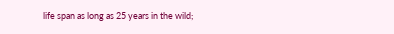life span as long as 25 years in the wild;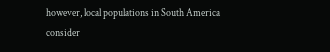however, local populations in South America consider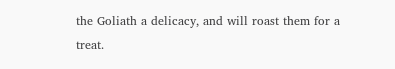the Goliath a delicacy, and will roast them for a treat.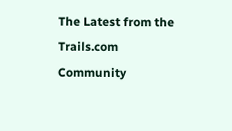The Latest from the Trails.com Community